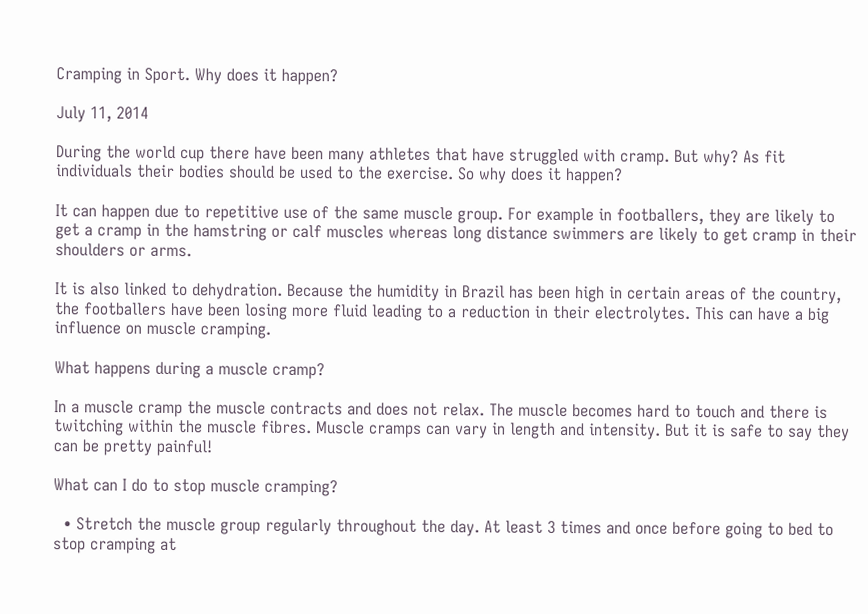Cramping in Sport. Why does it happen?

July 11, 2014

During the world cup there have been many athletes that have struggled with cramp. But why? As fit individuals their bodies should be used to the exercise. So why does it happen?

It can happen due to repetitive use of the same muscle group. For example in footballers, they are likely to get a cramp in the hamstring or calf muscles whereas long distance swimmers are likely to get cramp in their shoulders or arms.

It is also linked to dehydration. Because the humidity in Brazil has been high in certain areas of the country, the footballers have been losing more fluid leading to a reduction in their electrolytes. This can have a big influence on muscle cramping.

What happens during a muscle cramp?

In a muscle cramp the muscle contracts and does not relax. The muscle becomes hard to touch and there is twitching within the muscle fibres. Muscle cramps can vary in length and intensity. But it is safe to say they can be pretty painful!

What can I do to stop muscle cramping?

  • Stretch the muscle group regularly throughout the day. At least 3 times and once before going to bed to stop cramping at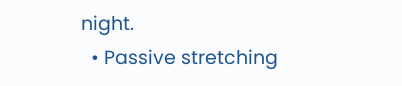night.
  • Passive stretching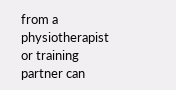from a physiotherapist or training partner can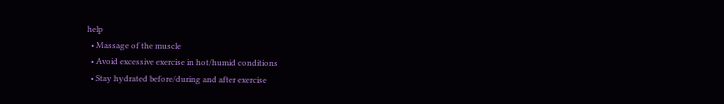help
  • Massage of the muscle
  • Avoid excessive exercise in hot/humid conditions
  • Stay hydrated before/during and after exercise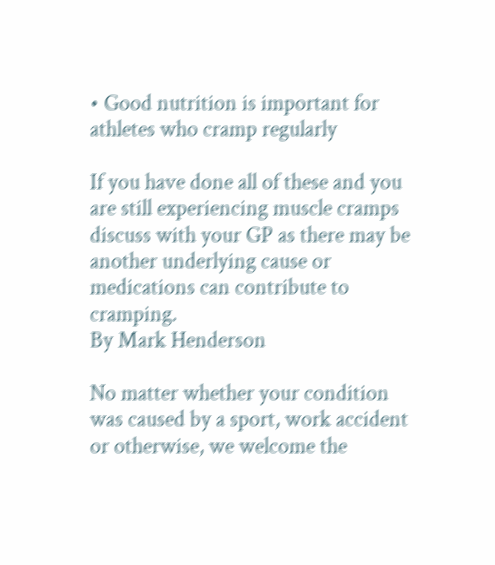• Good nutrition is important for athletes who cramp regularly

If you have done all of these and you are still experiencing muscle cramps discuss with your GP as there may be another underlying cause or medications can contribute to cramping.
By Mark Henderson

No matter whether your condition was caused by a sport, work accident or otherwise, we welcome the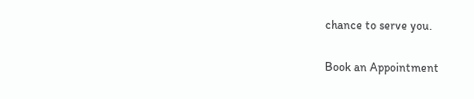chance to serve you.

Book an Appointment